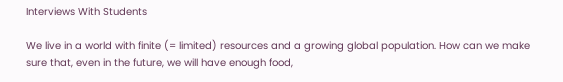Interviews With Students

We live in a world with finite (= limited) resources and a growing global population. How can we make sure that, even in the future, we will have enough food,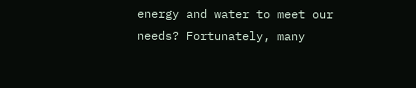energy and water to meet our needs? Fortunately, many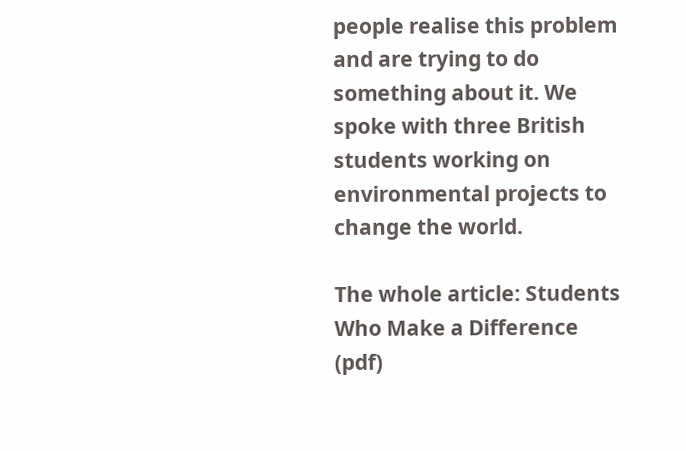people realise this problem and are trying to do something about it. We spoke with three British students working on environmental projects to change the world.

The whole article: Students Who Make a Difference (pdf)